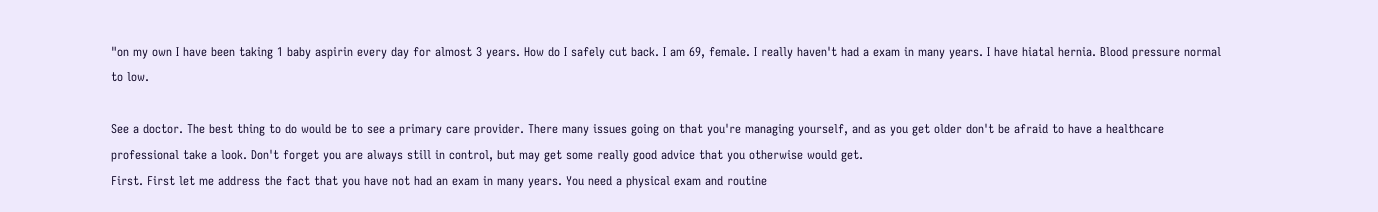"on my own I have been taking 1 baby aspirin every day for almost 3 years. How do I safely cut back. I am 69, female. I really haven't had a exam in many years. I have hiatal hernia. Blood pressure normal to low.

See a doctor. The best thing to do would be to see a primary care provider. There many issues going on that you're managing yourself, and as you get older don't be afraid to have a healthcare professional take a look. Don't forget you are always still in control, but may get some really good advice that you otherwise would get.
First. First let me address the fact that you have not had an exam in many years. You need a physical exam and routine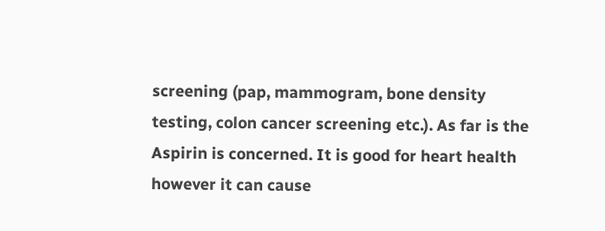screening (pap, mammogram, bone density testing, colon cancer screening etc.). As far is the Aspirin is concerned. It is good for heart health however it can cause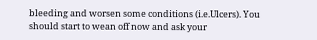bleeding and worsen some conditions (i.e.Ulcers). You should start to wean off now and ask your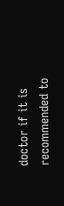doctor if it is recommended to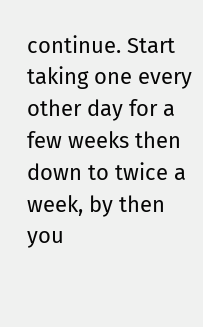continue. Start taking one every other day for a few weeks then down to twice a week, by then you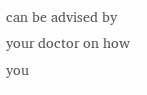can be advised by your doctor on how you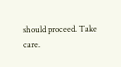should proceed. Take care.